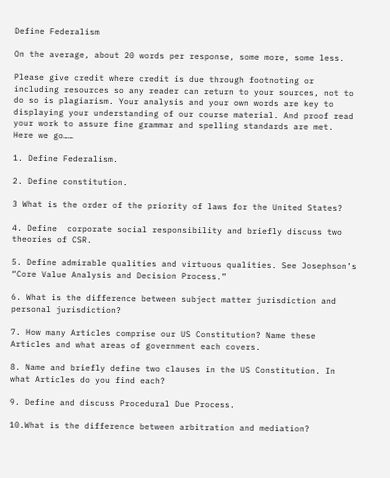Define Federalism

On the average, about 20 words per response, some more, some less.

Please give credit where credit is due through footnoting or including resources so any reader can return to your sources, not to do so is plagiarism. Your analysis and your own words are key to displaying your understanding of our course material. And proof read your work to assure fine grammar and spelling standards are met.   Here we go……

1. Define Federalism.

2. Define constitution.

3 What is the order of the priority of laws for the United States?

4. Define  corporate social responsibility and briefly discuss two theories of CSR.

5. Define admirable qualities and virtuous qualities. See Josephson’s “Core Value Analysis and Decision Process.”

6. What is the difference between subject matter jurisdiction and personal jurisdiction?

7. How many Articles comprise our US Constitution? Name these Articles and what areas of government each covers.

8. Name and briefly define two clauses in the US Constitution. In what Articles do you find each?

9. Define and discuss Procedural Due Process.

10.What is the difference between arbitration and mediation?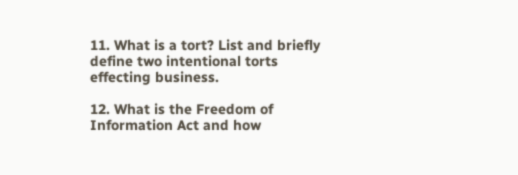11. What is a tort? List and briefly define two intentional torts effecting business.

12. What is the Freedom of Information Act and how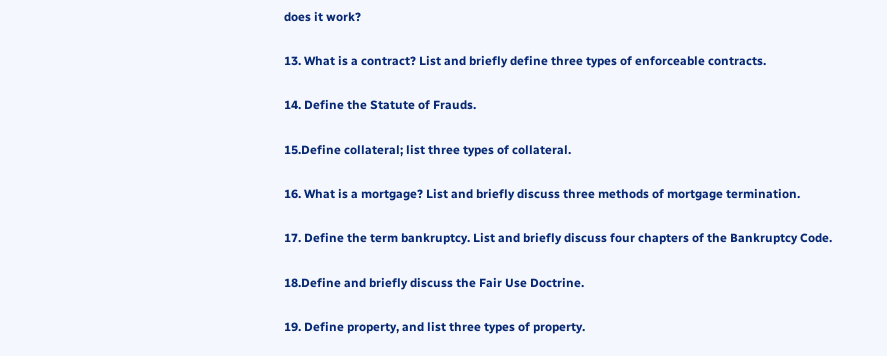does it work?

13. What is a contract? List and briefly define three types of enforceable contracts.

14. Define the Statute of Frauds.

15.Define collateral; list three types of collateral.

16. What is a mortgage? List and briefly discuss three methods of mortgage termination.

17. Define the term bankruptcy. List and briefly discuss four chapters of the Bankruptcy Code.

18.Define and briefly discuss the Fair Use Doctrine.

19. Define property, and list three types of property.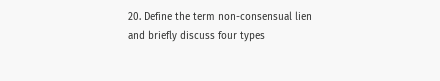20. Define the term non-consensual lien and briefly discuss four types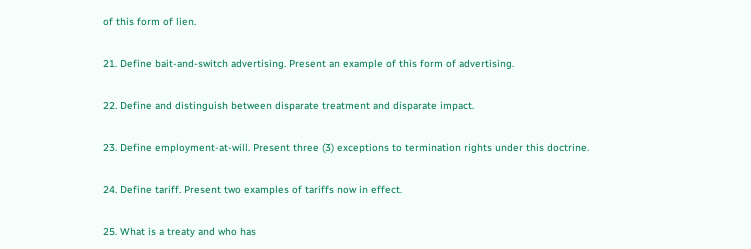of this form of lien.

21. Define bait-and-switch advertising. Present an example of this form of advertising.

22. Define and distinguish between disparate treatment and disparate impact.

23. Define employment-at-will. Present three (3) exceptions to termination rights under this doctrine.

24. Define tariff. Present two examples of tariffs now in effect.

25. What is a treaty and who has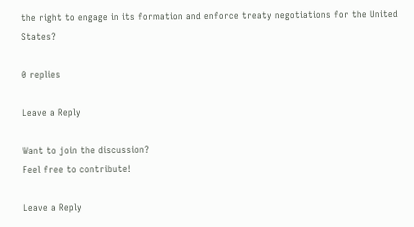the right to engage in its formation and enforce treaty negotiations for the United States?

0 replies

Leave a Reply

Want to join the discussion?
Feel free to contribute!

Leave a Reply